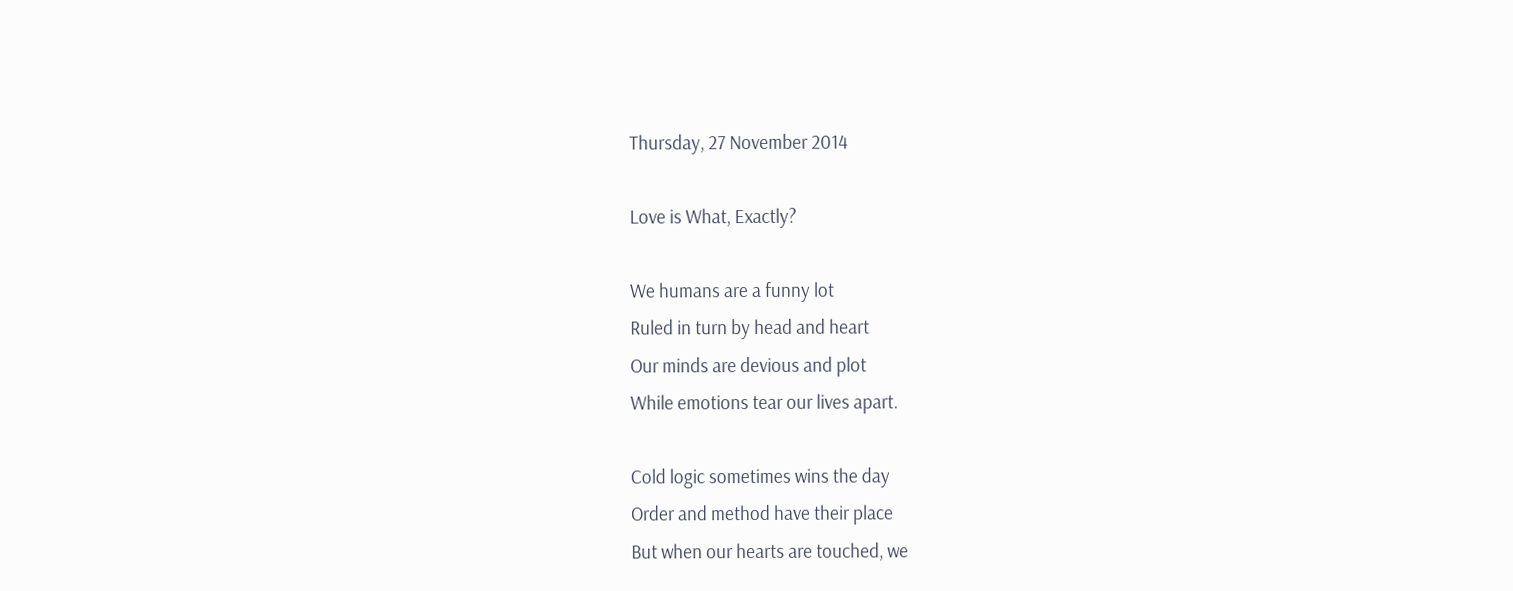Thursday, 27 November 2014

Love is What, Exactly?

We humans are a funny lot
Ruled in turn by head and heart
Our minds are devious and plot
While emotions tear our lives apart.

Cold logic sometimes wins the day
Order and method have their place
But when our hearts are touched, we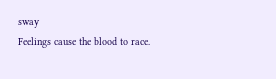sway
Feelings cause the blood to race.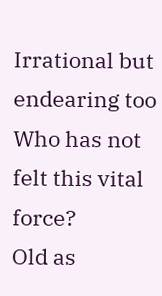Irrational but endearing too
Who has not felt this vital force?
Old as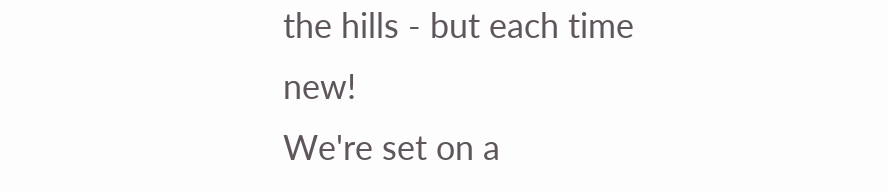the hills - but each time new!
We're set on a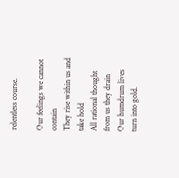relentless course.

Our feelings we cannot contain
They rise within us and take hold
All rational thought from us they drain
Our humdrum lives turn into gold.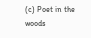(c) Poet in the woods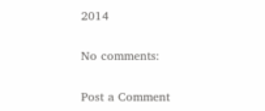2014

No comments:

Post a Comment